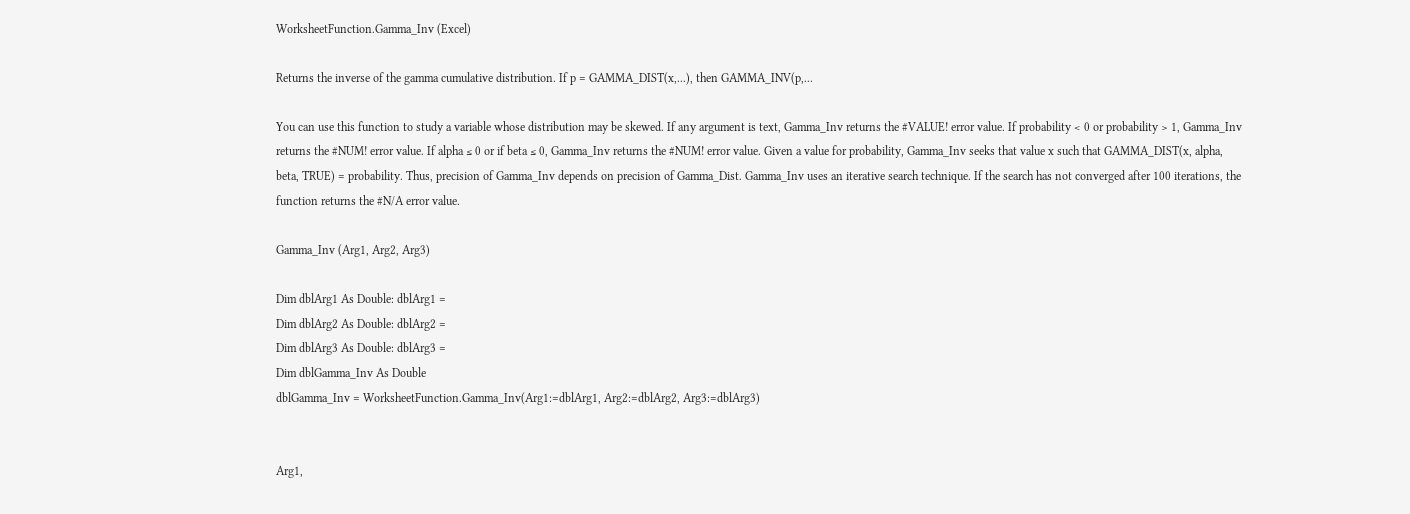WorksheetFunction.Gamma_Inv (Excel)

Returns the inverse of the gamma cumulative distribution. If p = GAMMA_DIST(x,...), then GAMMA_INV(p,...

You can use this function to study a variable whose distribution may be skewed. If any argument is text, Gamma_Inv returns the #VALUE! error value. If probability < 0 or probability > 1, Gamma_Inv returns the #NUM! error value. If alpha ≤ 0 or if beta ≤ 0, Gamma_Inv returns the #NUM! error value. Given a value for probability, Gamma_Inv seeks that value x such that GAMMA_DIST(x, alpha, beta, TRUE) = probability. Thus, precision of Gamma_Inv depends on precision of Gamma_Dist. Gamma_Inv uses an iterative search technique. If the search has not converged after 100 iterations, the function returns the #N/A error value.

Gamma_Inv (Arg1, Arg2, Arg3)

Dim dblArg1 As Double: dblArg1 =
Dim dblArg2 As Double: dblArg2 =
Dim dblArg3 As Double: dblArg3 =
Dim dblGamma_Inv As Double
dblGamma_Inv = WorksheetFunction.Gamma_Inv(Arg1:=dblArg1, Arg2:=dblArg2, Arg3:=dblArg3)


Arg1,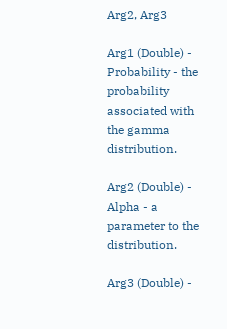Arg2, Arg3

Arg1 (Double) - Probability - the probability associated with the gamma distribution.

Arg2 (Double) - Alpha - a parameter to the distribution.

Arg3 (Double) -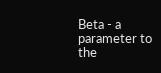Beta - a parameter to the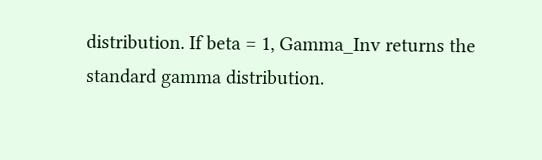distribution. If beta = 1, Gamma_Inv returns the standard gamma distribution.